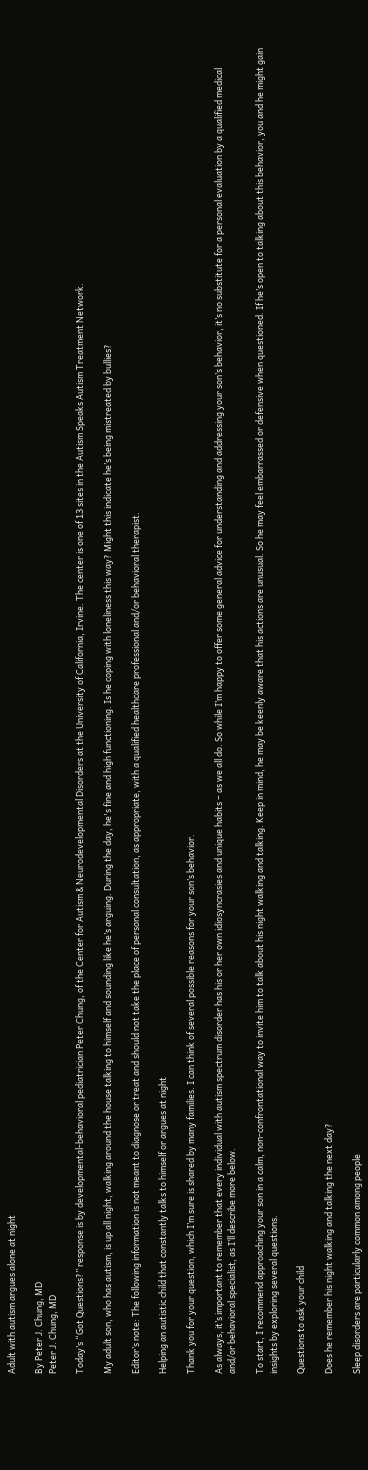Adult with autism argues alone at night

By Peter J. Chung, MD
Peter J. Chung, MD

Today’s “Got Questions?” response is by developmental-behavioral pediatrician Peter Chung, of the Center for Autism & Neurodevelopmental Disorders at the University of California, Irvine. The center is one of 13 sites in the Autism Speaks Autism Treatment Network.

My adult son, who has autism, is up all night, walking around the house talking to himself and sounding like he’s arguing. During the day, he's fine and high functioning. Is he coping with loneliness this way? Might this indicate he’s being mistreated by bullies?

Editor’s note: The following information is not meant to diagnose or treat and should not take the place of personal consultation, as appropriate, with a qualified healthcare professional and/or behavioral therapist.

Helping an autistic child that constantly talks to himself or argues at night

Thank you for your question, which I’m sure is shared by many families. I can think of several possible reasons for your son’s behavior.

As always, it’s important to remember that every individual with autism spectrum disorder has his or her own idiosyncrasies and unique habits – as we all do. So while I’m happy to offer some general advice for understanding and addressing your son’s behavior, it’s no substitute for a personal evaluation by a qualified medical and/or behavioral specialist, as I’ll describe more below.

To start, I recommend approaching your son in a calm, non-confrontational way to invite him to talk about his night walking and talking. Keep in mind, he may be keenly aware that his actions are unusual. So he may feel embarrassed or defensive when questioned. If he’s open to talking about this behavior, you and he might gain insights by exploring several questions.

Questions to ask your child

Does he remember his night walking and talking the next day?

Sleep disorders are particularly common among people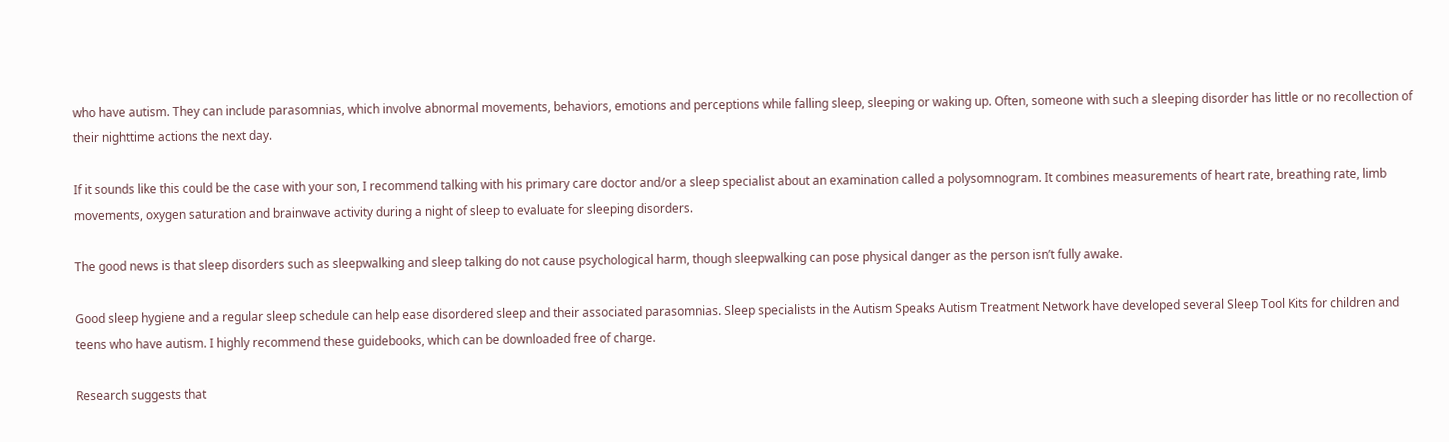who have autism. They can include parasomnias, which involve abnormal movements, behaviors, emotions and perceptions while falling sleep, sleeping or waking up. Often, someone with such a sleeping disorder has little or no recollection of their nighttime actions the next day.

If it sounds like this could be the case with your son, I recommend talking with his primary care doctor and/or a sleep specialist about an examination called a polysomnogram. It combines measurements of heart rate, breathing rate, limb movements, oxygen saturation and brainwave activity during a night of sleep to evaluate for sleeping disorders.

The good news is that sleep disorders such as sleepwalking and sleep talking do not cause psychological harm, though sleepwalking can pose physical danger as the person isn’t fully awake.

Good sleep hygiene and a regular sleep schedule can help ease disordered sleep and their associated parasomnias. Sleep specialists in the Autism Speaks Autism Treatment Network have developed several Sleep Tool Kits for children and teens who have autism. I highly recommend these guidebooks, which can be downloaded free of charge.

Research suggests that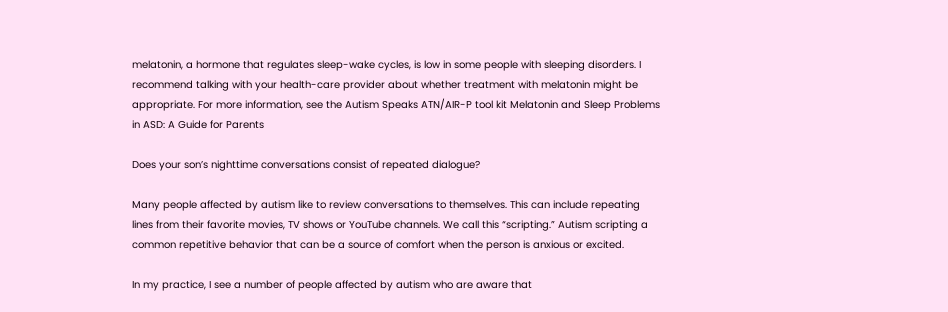melatonin, a hormone that regulates sleep-wake cycles, is low in some people with sleeping disorders. I recommend talking with your health-care provider about whether treatment with melatonin might be appropriate. For more information, see the Autism Speaks ATN/AIR-P tool kit Melatonin and Sleep Problems in ASD: A Guide for Parents

Does your son’s nighttime conversations consist of repeated dialogue?

Many people affected by autism like to review conversations to themselves. This can include repeating lines from their favorite movies, TV shows or YouTube channels. We call this “scripting.” Autism scripting a common repetitive behavior that can be a source of comfort when the person is anxious or excited.

In my practice, I see a number of people affected by autism who are aware that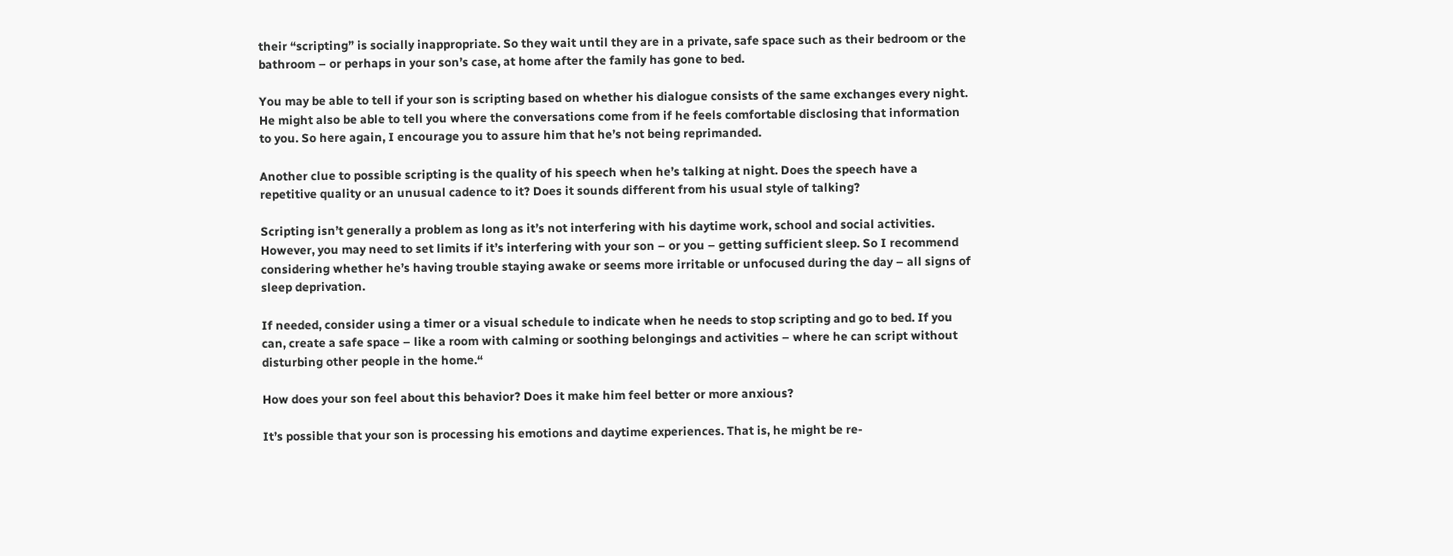their “scripting” is socially inappropriate. So they wait until they are in a private, safe space such as their bedroom or the bathroom – or perhaps in your son’s case, at home after the family has gone to bed.

You may be able to tell if your son is scripting based on whether his dialogue consists of the same exchanges every night. He might also be able to tell you where the conversations come from if he feels comfortable disclosing that information to you. So here again, I encourage you to assure him that he’s not being reprimanded.

Another clue to possible scripting is the quality of his speech when he’s talking at night. Does the speech have a repetitive quality or an unusual cadence to it? Does it sounds different from his usual style of talking?

Scripting isn’t generally a problem as long as it’s not interfering with his daytime work, school and social activities. However, you may need to set limits if it’s interfering with your son – or you – getting sufficient sleep. So I recommend considering whether he’s having trouble staying awake or seems more irritable or unfocused during the day – all signs of sleep deprivation.

If needed, consider using a timer or a visual schedule to indicate when he needs to stop scripting and go to bed. If you can, create a safe space – like a room with calming or soothing belongings and activities – where he can script without disturbing other people in the home.“

How does your son feel about this behavior? Does it make him feel better or more anxious?

It’s possible that your son is processing his emotions and daytime experiences. That is, he might be re-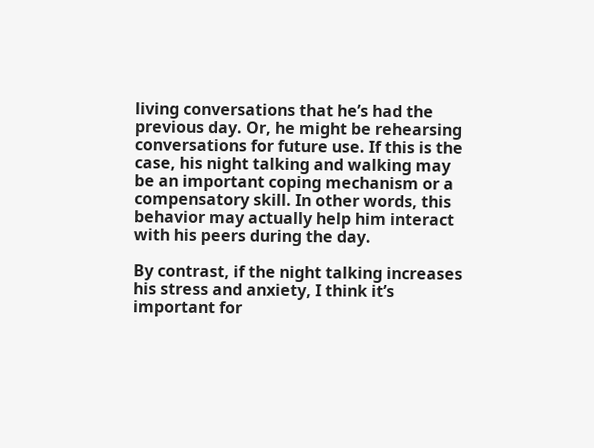living conversations that he’s had the previous day. Or, he might be rehearsing conversations for future use. If this is the case, his night talking and walking may be an important coping mechanism or a compensatory skill. In other words, this behavior may actually help him interact with his peers during the day.

By contrast, if the night talking increases his stress and anxiety, I think it’s important for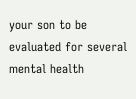your son to be evaluated for several mental health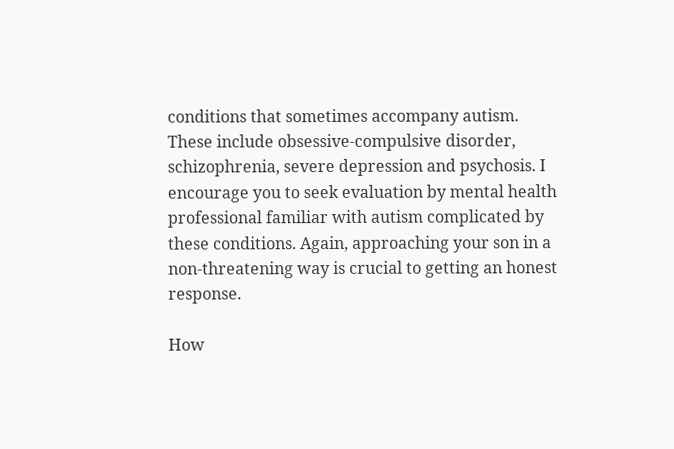conditions that sometimes accompany autism. These include obsessive-compulsive disorder, schizophrenia, severe depression and psychosis. I encourage you to seek evaluation by mental health professional familiar with autism complicated by these conditions. Again, approaching your son in a non-threatening way is crucial to getting an honest response.

How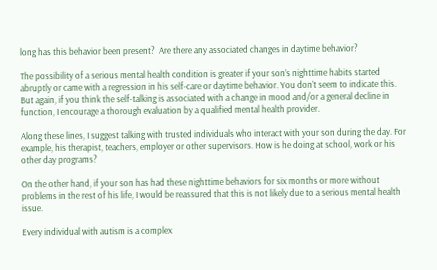long has this behavior been present?  Are there any associated changes in daytime behavior?

The possibility of a serious mental health condition is greater if your son’s nighttime habits started abruptly or came with a regression in his self-care or daytime behavior. You don’t seem to indicate this. But again, if you think the self-talking is associated with a change in mood and/or a general decline in function, I encourage a thorough evaluation by a qualified mental health provider.

Along these lines, I suggest talking with trusted individuals who interact with your son during the day. For example, his therapist, teachers, employer or other supervisors. How is he doing at school, work or his other day programs?

On the other hand, if your son has had these nighttime behaviors for six months or more without problems in the rest of his life, I would be reassured that this is not likely due to a serious mental health issue.

Every individual with autism is a complex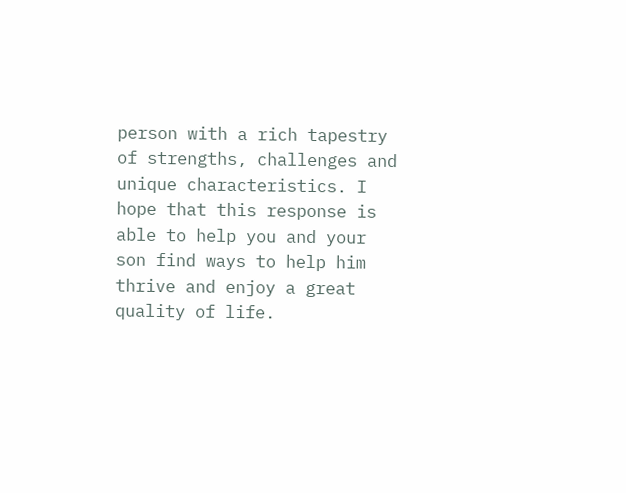person with a rich tapestry of strengths, challenges and unique characteristics. I hope that this response is able to help you and your son find ways to help him thrive and enjoy a great quality of life.